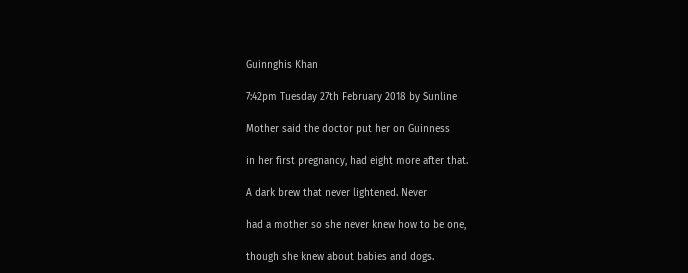Guinnghis Khan

7:42pm Tuesday 27th February 2018 by Sunline

Mother said the doctor put her on Guinness

in her first pregnancy, had eight more after that.

A dark brew that never lightened. Never

had a mother so she never knew how to be one,

though she knew about babies and dogs.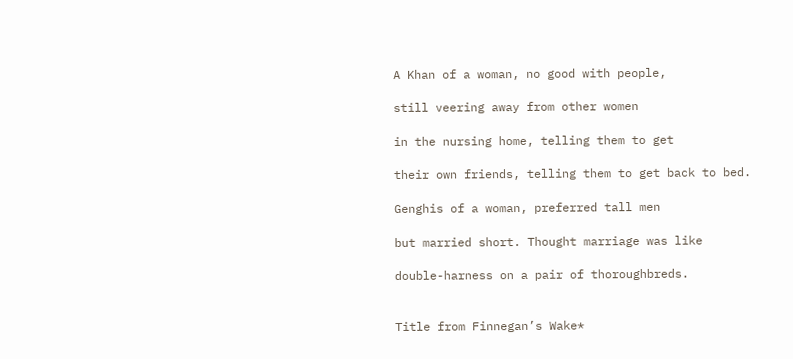A Khan of a woman, no good with people,

still veering away from other women

in the nursing home, telling them to get

their own friends, telling them to get back to bed.

Genghis of a woman, preferred tall men

but married short. Thought marriage was like

double-harness on a pair of thoroughbreds.


Title from Finnegan’s Wake*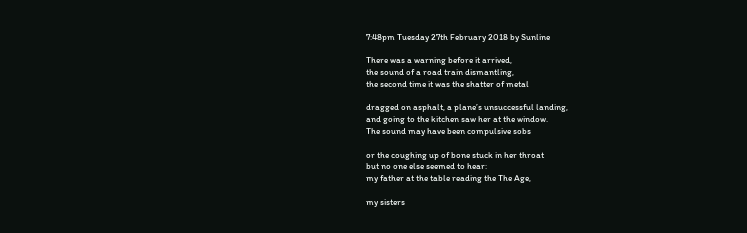7:48pm Tuesday 27th February 2018 by Sunline

There was a warning before it arrived,
the sound of a road train dismantling,
the second time it was the shatter of metal

dragged on asphalt, a plane’s unsuccessful landing,
and going to the kitchen saw her at the window.
The sound may have been compulsive sobs

or the coughing up of bone stuck in her throat
but no one else seemed to hear:
my father at the table reading the The Age,

my sisters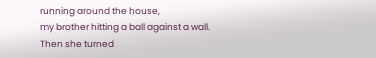running around the house,
my brother hitting a ball against a wall.
Then she turned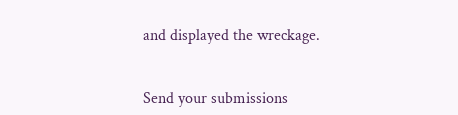and displayed the wreckage.


Send your submissions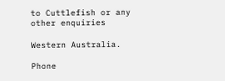to Cuttlefish or any other enquiries

Western Australia.

Phone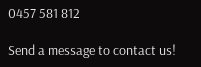0457 581 812

Send a message to contact us!